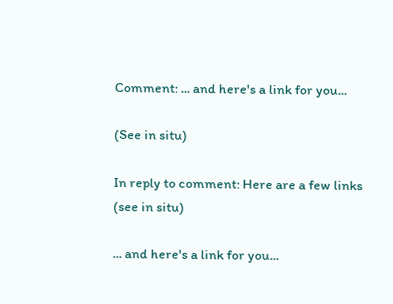Comment: ... and here's a link for you...

(See in situ)

In reply to comment: Here are a few links (see in situ)

... and here's a link for you...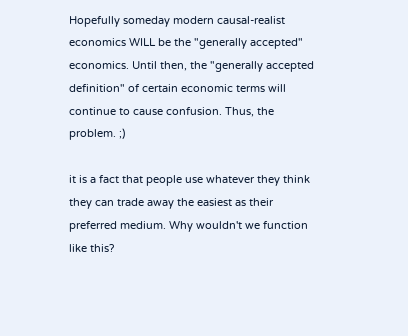Hopefully someday modern causal-realist economics WILL be the "generally accepted" economics. Until then, the "generally accepted definition" of certain economic terms will continue to cause confusion. Thus, the problem. ;)

it is a fact that people use whatever they think they can trade away the easiest as their preferred medium. Why wouldn't we function like this?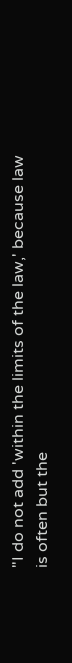"I do not add 'within the limits of the law,' because law is often but the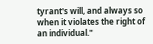tyrant's will, and always so when it violates the right of an individual."